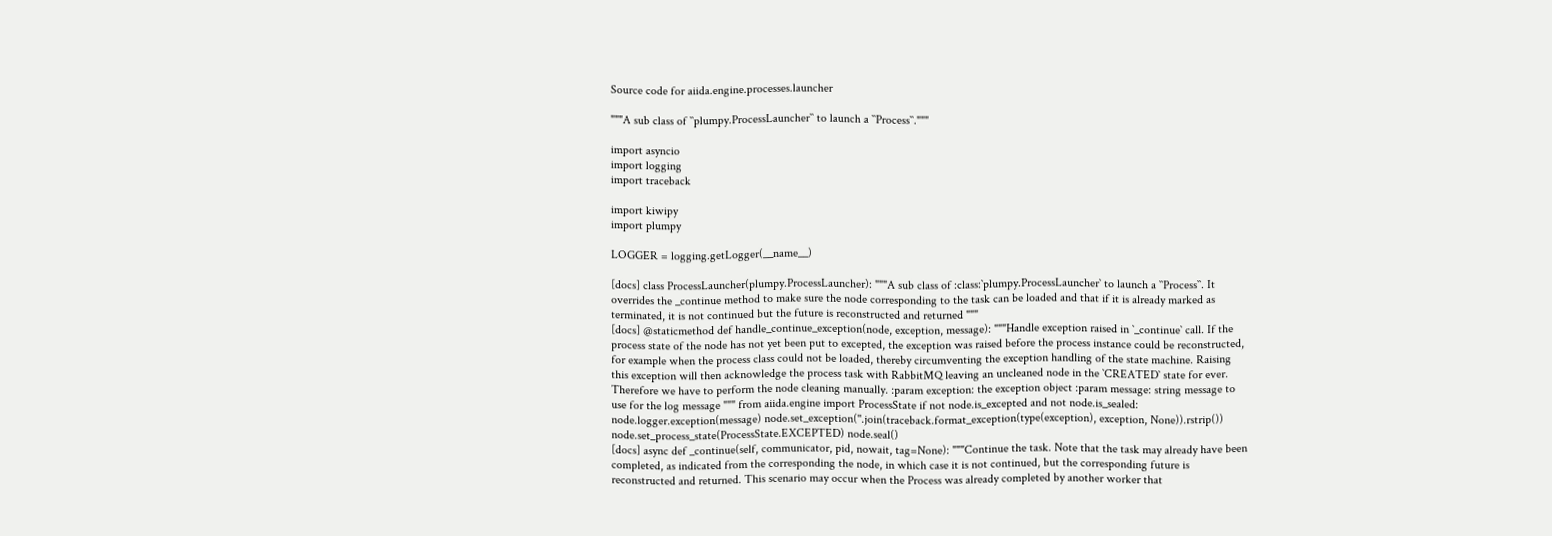Source code for aiida.engine.processes.launcher

"""A sub class of ``plumpy.ProcessLauncher`` to launch a ``Process``."""

import asyncio
import logging
import traceback

import kiwipy
import plumpy

LOGGER = logging.getLogger(__name__)

[docs] class ProcessLauncher(plumpy.ProcessLauncher): """A sub class of :class:`plumpy.ProcessLauncher` to launch a ``Process``. It overrides the _continue method to make sure the node corresponding to the task can be loaded and that if it is already marked as terminated, it is not continued but the future is reconstructed and returned """
[docs] @staticmethod def handle_continue_exception(node, exception, message): """Handle exception raised in `_continue` call. If the process state of the node has not yet been put to excepted, the exception was raised before the process instance could be reconstructed, for example when the process class could not be loaded, thereby circumventing the exception handling of the state machine. Raising this exception will then acknowledge the process task with RabbitMQ leaving an uncleaned node in the `CREATED` state for ever. Therefore we have to perform the node cleaning manually. :param exception: the exception object :param message: string message to use for the log message """ from aiida.engine import ProcessState if not node.is_excepted and not node.is_sealed: node.logger.exception(message) node.set_exception(''.join(traceback.format_exception(type(exception), exception, None)).rstrip()) node.set_process_state(ProcessState.EXCEPTED) node.seal()
[docs] async def _continue(self, communicator, pid, nowait, tag=None): """Continue the task. Note that the task may already have been completed, as indicated from the corresponding the node, in which case it is not continued, but the corresponding future is reconstructed and returned. This scenario may occur when the Process was already completed by another worker that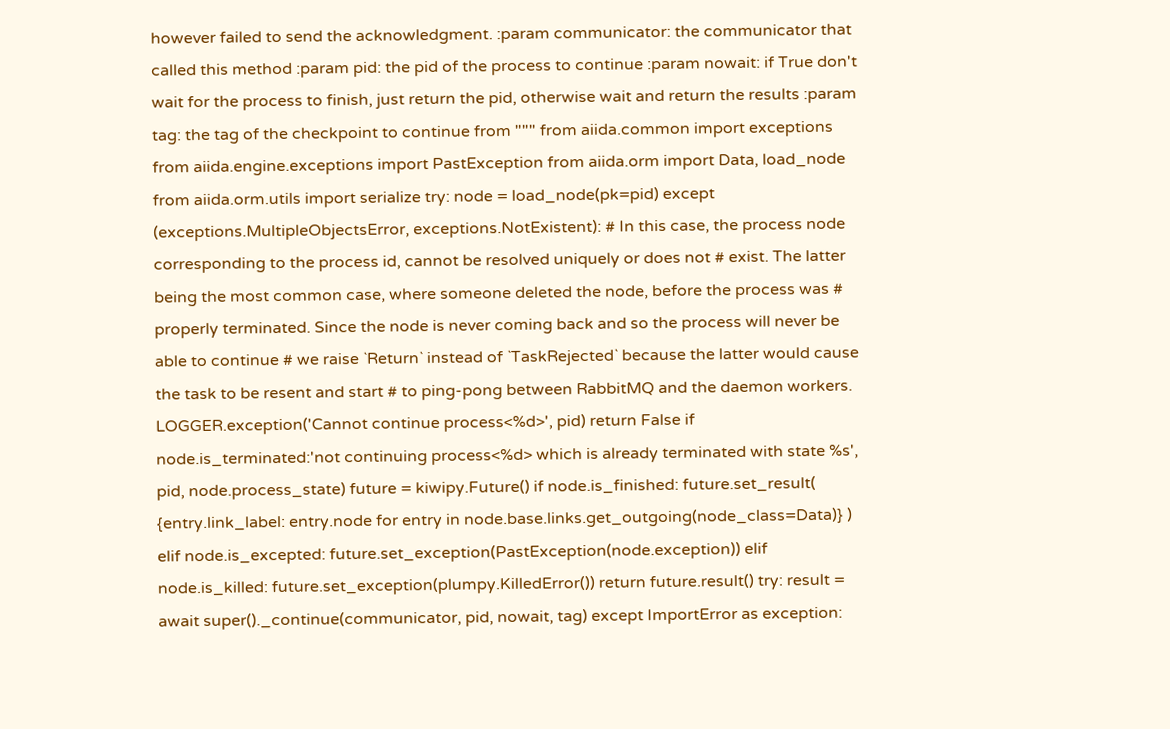however failed to send the acknowledgment. :param communicator: the communicator that called this method :param pid: the pid of the process to continue :param nowait: if True don't wait for the process to finish, just return the pid, otherwise wait and return the results :param tag: the tag of the checkpoint to continue from """ from aiida.common import exceptions from aiida.engine.exceptions import PastException from aiida.orm import Data, load_node from aiida.orm.utils import serialize try: node = load_node(pk=pid) except (exceptions.MultipleObjectsError, exceptions.NotExistent): # In this case, the process node corresponding to the process id, cannot be resolved uniquely or does not # exist. The latter being the most common case, where someone deleted the node, before the process was # properly terminated. Since the node is never coming back and so the process will never be able to continue # we raise `Return` instead of `TaskRejected` because the latter would cause the task to be resent and start # to ping-pong between RabbitMQ and the daemon workers. LOGGER.exception('Cannot continue process<%d>', pid) return False if node.is_terminated:'not continuing process<%d> which is already terminated with state %s', pid, node.process_state) future = kiwipy.Future() if node.is_finished: future.set_result( {entry.link_label: entry.node for entry in node.base.links.get_outgoing(node_class=Data)} ) elif node.is_excepted: future.set_exception(PastException(node.exception)) elif node.is_killed: future.set_exception(plumpy.KilledError()) return future.result() try: result = await super()._continue(communicator, pid, nowait, tag) except ImportError as exception: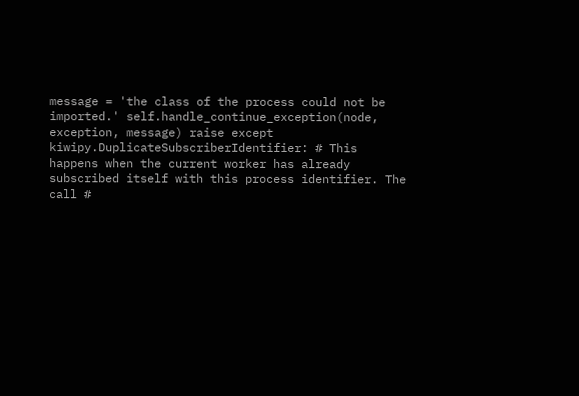message = 'the class of the process could not be imported.' self.handle_continue_exception(node, exception, message) raise except kiwipy.DuplicateSubscriberIdentifier: # This happens when the current worker has already subscribed itself with this process identifier. The call #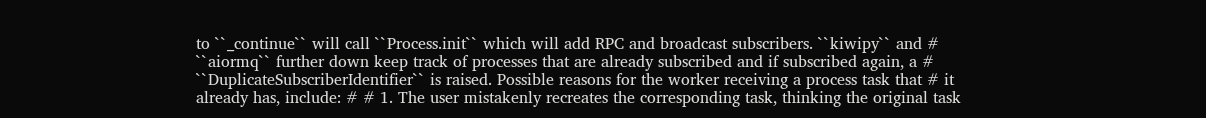to ``_continue`` will call ``Process.init`` which will add RPC and broadcast subscribers. ``kiwipy`` and # ``aiormq`` further down keep track of processes that are already subscribed and if subscribed again, a # ``DuplicateSubscriberIdentifier`` is raised. Possible reasons for the worker receiving a process task that # it already has, include: # # 1. The user mistakenly recreates the corresponding task, thinking the original task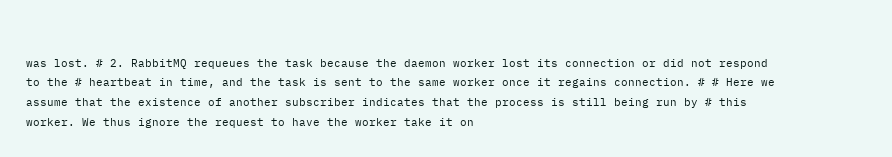was lost. # 2. RabbitMQ requeues the task because the daemon worker lost its connection or did not respond to the # heartbeat in time, and the task is sent to the same worker once it regains connection. # # Here we assume that the existence of another subscriber indicates that the process is still being run by # this worker. We thus ignore the request to have the worker take it on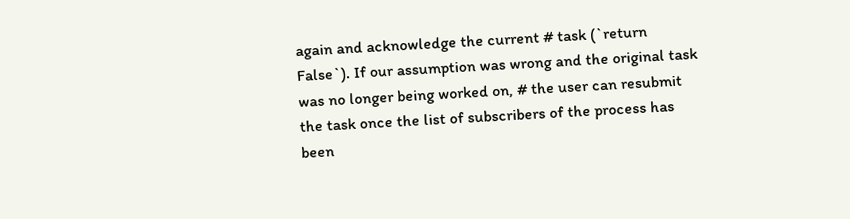again and acknowledge the current # task (`return False`). If our assumption was wrong and the original task was no longer being worked on, # the user can resubmit the task once the list of subscribers of the process has been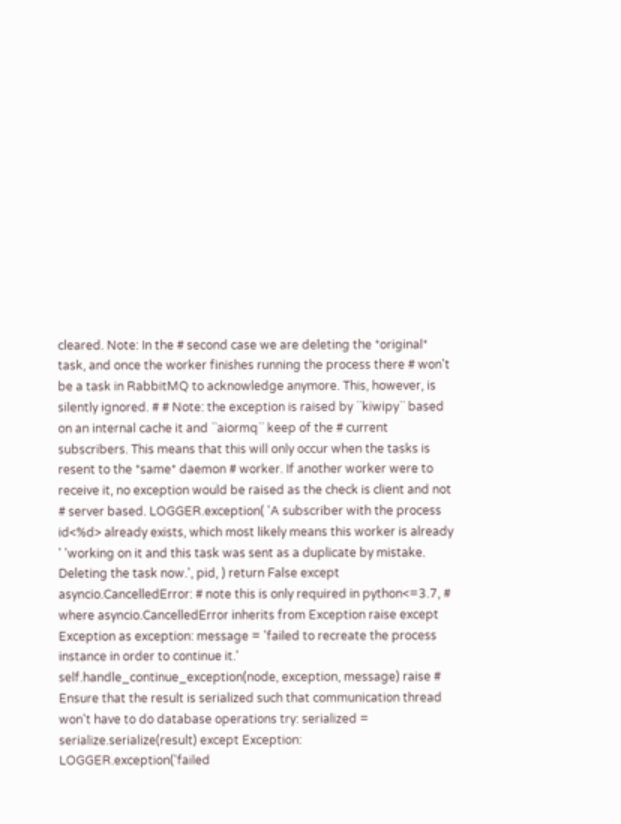cleared. Note: In the # second case we are deleting the *original* task, and once the worker finishes running the process there # won't be a task in RabbitMQ to acknowledge anymore. This, however, is silently ignored. # # Note: the exception is raised by ``kiwipy`` based on an internal cache it and ``aiormq`` keep of the # current subscribers. This means that this will only occur when the tasks is resent to the *same* daemon # worker. If another worker were to receive it, no exception would be raised as the check is client and not # server based. LOGGER.exception( 'A subscriber with the process id<%d> already exists, which most likely means this worker is already ' 'working on it and this task was sent as a duplicate by mistake. Deleting the task now.', pid, ) return False except asyncio.CancelledError: # note this is only required in python<=3.7, # where asyncio.CancelledError inherits from Exception raise except Exception as exception: message = 'failed to recreate the process instance in order to continue it.' self.handle_continue_exception(node, exception, message) raise # Ensure that the result is serialized such that communication thread won't have to do database operations try: serialized = serialize.serialize(result) except Exception: LOGGER.exception('failed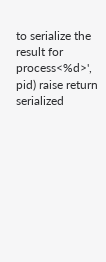to serialize the result for process<%d>', pid) raise return serialized